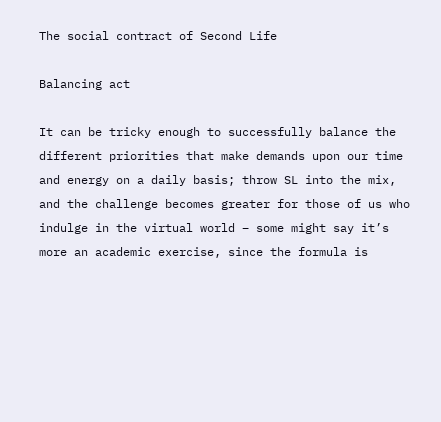The social contract of Second Life

Balancing act

It can be tricky enough to successfully balance the different priorities that make demands upon our time and energy on a daily basis; throw SL into the mix, and the challenge becomes greater for those of us who indulge in the virtual world – some might say it’s more an academic exercise, since the formula is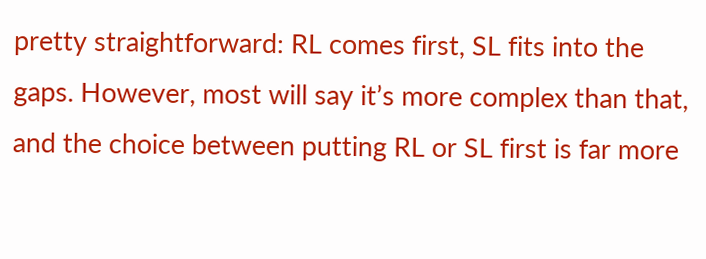pretty straightforward: RL comes first, SL fits into the gaps. However, most will say it’s more complex than that, and the choice between putting RL or SL first is far more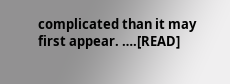complicated than it may first appear. ….[READ]